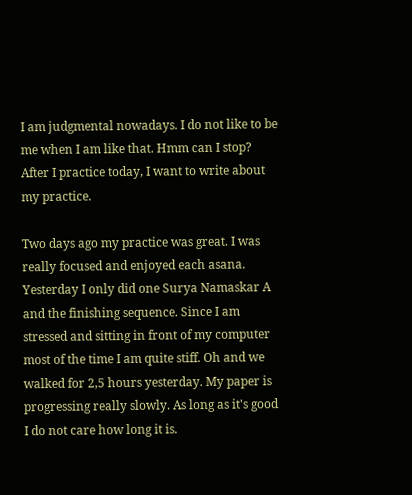I am judgmental nowadays. I do not like to be me when I am like that. Hmm can I stop? After I practice today, I want to write about my practice.

Two days ago my practice was great. I was really focused and enjoyed each asana. Yesterday I only did one Surya Namaskar A and the finishing sequence. Since I am stressed and sitting in front of my computer most of the time I am quite stiff. Oh and we walked for 2,5 hours yesterday. My paper is progressing really slowly. As long as it's good I do not care how long it is.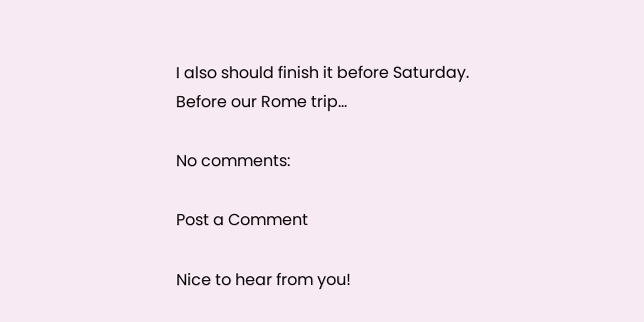I also should finish it before Saturday. Before our Rome trip...

No comments:

Post a Comment

Nice to hear from you!